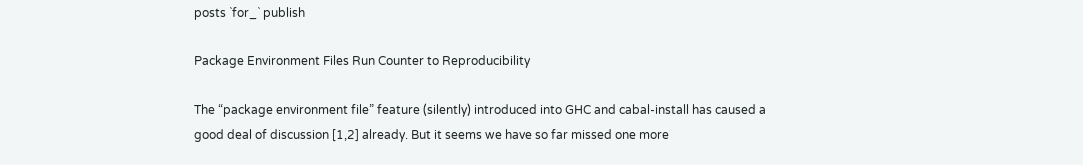posts `for_` publish

Package Environment Files Run Counter to Reproducibility

The “package environment file” feature (silently) introduced into GHC and cabal-install has caused a good deal of discussion [1,2] already. But it seems we have so far missed one more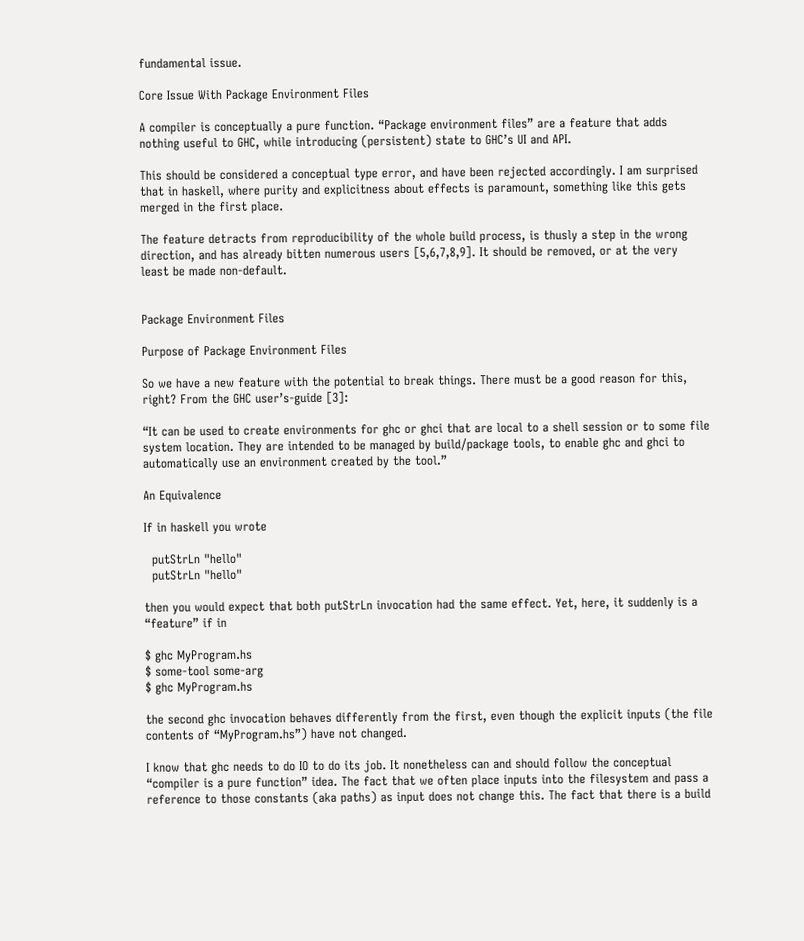fundamental issue.

Core Issue With Package Environment Files

A compiler is conceptually a pure function. “Package environment files” are a feature that adds nothing useful to GHC, while introducing (persistent) state to GHC’s UI and API.

This should be considered a conceptual type error, and have been rejected accordingly. I am surprised that in haskell, where purity and explicitness about effects is paramount, something like this gets merged in the first place.

The feature detracts from reproducibility of the whole build process, is thusly a step in the wrong direction, and has already bitten numerous users [5,6,7,8,9]. It should be removed, or at the very least be made non-default.


Package Environment Files

Purpose of Package Environment Files

So we have a new feature with the potential to break things. There must be a good reason for this, right? From the GHC user’s-guide [3]:

“It can be used to create environments for ghc or ghci that are local to a shell session or to some file system location. They are intended to be managed by build/package tools, to enable ghc and ghci to automatically use an environment created by the tool.”

An Equivalence

If in haskell you wrote

  putStrLn "hello"
  putStrLn "hello"

then you would expect that both putStrLn invocation had the same effect. Yet, here, it suddenly is a “feature” if in

$ ghc MyProgram.hs
$ some-tool some-arg
$ ghc MyProgram.hs

the second ghc invocation behaves differently from the first, even though the explicit inputs (the file contents of “MyProgram.hs”) have not changed.

I know that ghc needs to do IO to do its job. It nonetheless can and should follow the conceptual “compiler is a pure function” idea. The fact that we often place inputs into the filesystem and pass a reference to those constants (aka paths) as input does not change this. The fact that there is a build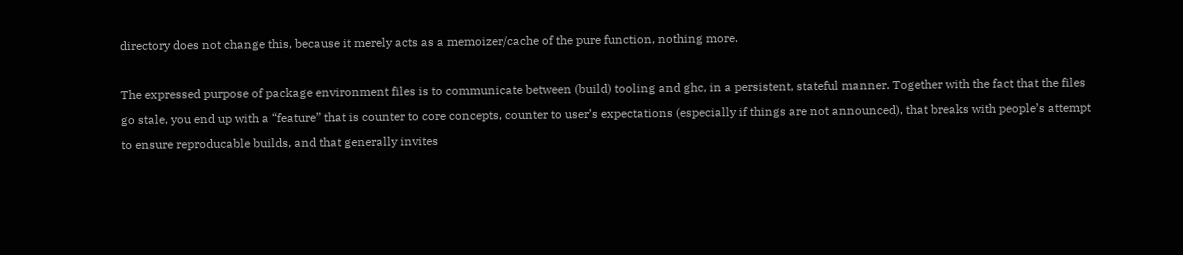directory does not change this, because it merely acts as a memoizer/cache of the pure function, nothing more.

The expressed purpose of package environment files is to communicate between (build) tooling and ghc, in a persistent, stateful manner. Together with the fact that the files go stale, you end up with a “feature” that is counter to core concepts, counter to user’s expectations (especially if things are not announced), that breaks with people’s attempt to ensure reproducable builds, and that generally invites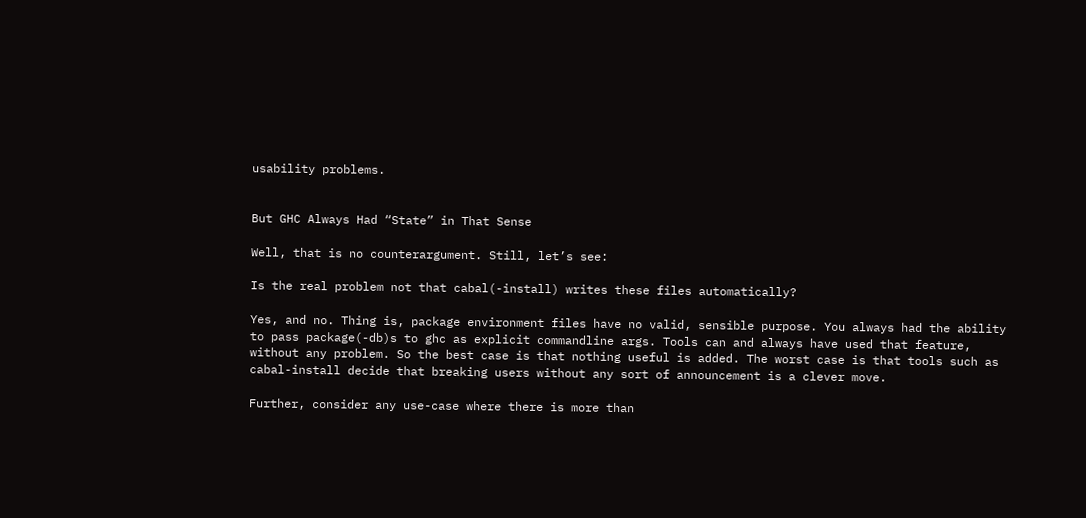usability problems.


But GHC Always Had “State” in That Sense

Well, that is no counterargument. Still, let’s see:

Is the real problem not that cabal(-install) writes these files automatically?

Yes, and no. Thing is, package environment files have no valid, sensible purpose. You always had the ability to pass package(-db)s to ghc as explicit commandline args. Tools can and always have used that feature, without any problem. So the best case is that nothing useful is added. The worst case is that tools such as cabal-install decide that breaking users without any sort of announcement is a clever move.

Further, consider any use-case where there is more than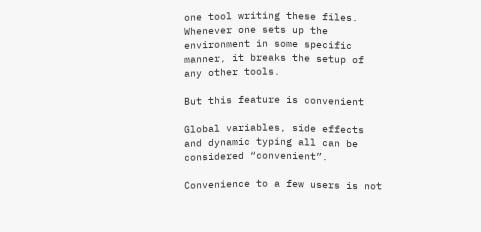one tool writing these files. Whenever one sets up the environment in some specific manner, it breaks the setup of any other tools.

But this feature is convenient

Global variables, side effects and dynamic typing all can be considered “convenient”.

Convenience to a few users is not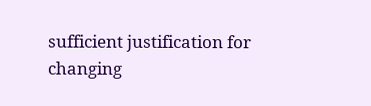sufficient justification for changing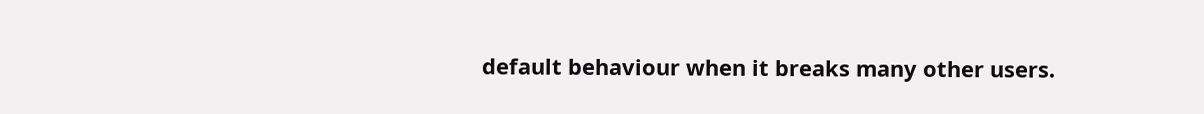default behaviour when it breaks many other users.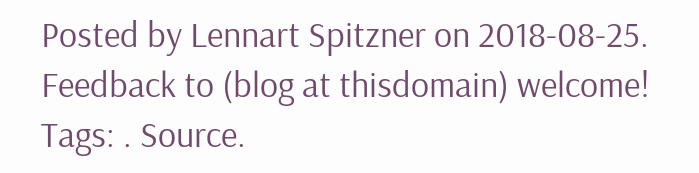Posted by Lennart Spitzner on 2018-08-25. Feedback to (blog at thisdomain) welcome!
Tags: . Source.